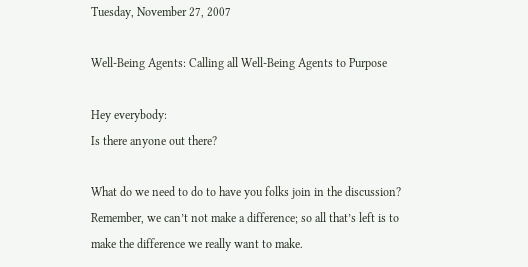Tuesday, November 27, 2007

Well-Being Agents: Calling all Well-Being Agents to Purpose

Hey everybody:
Is there anyone out there?

What do we need to do to have you folks join in the discussion? Remember, we can’t not make a difference; so all that’s left is to make the difference we really want to make.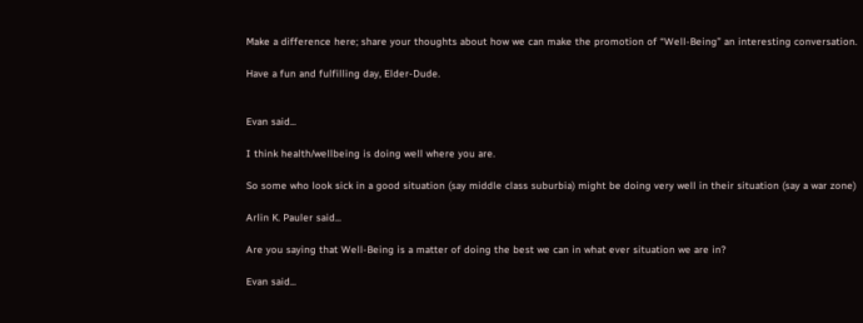Make a difference here; share your thoughts about how we can make the promotion of “Well-Being” an interesting conversation.

Have a fun and fulfilling day, Elder-Dude.


Evan said...

I think health/wellbeing is doing well where you are.

So some who look sick in a good situation (say middle class suburbia) might be doing very well in their situation (say a war zone)

Arlin K. Pauler said...

Are you saying that Well-Being is a matter of doing the best we can in what ever situation we are in?

Evan said...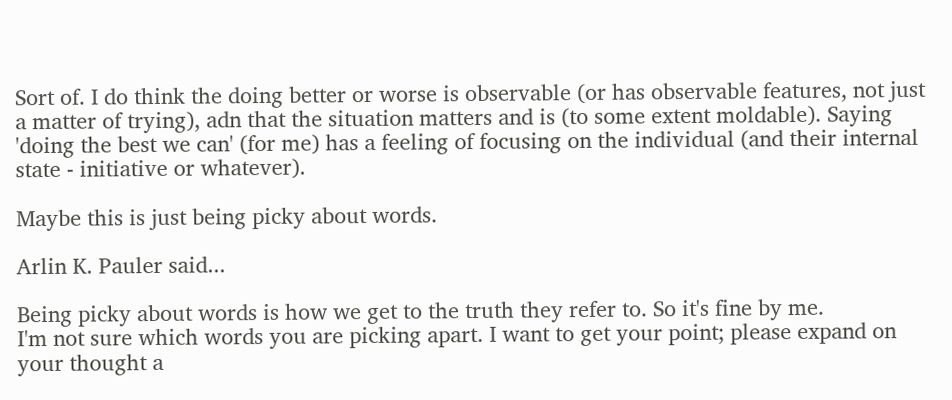Sort of. I do think the doing better or worse is observable (or has observable features, not just a matter of trying), adn that the situation matters and is (to some extent moldable). Saying 'doing the best we can' (for me) has a feeling of focusing on the individual (and their internal state - initiative or whatever).

Maybe this is just being picky about words.

Arlin K. Pauler said...

Being picky about words is how we get to the truth they refer to. So it's fine by me.
I'm not sure which words you are picking apart. I want to get your point; please expand on your thought a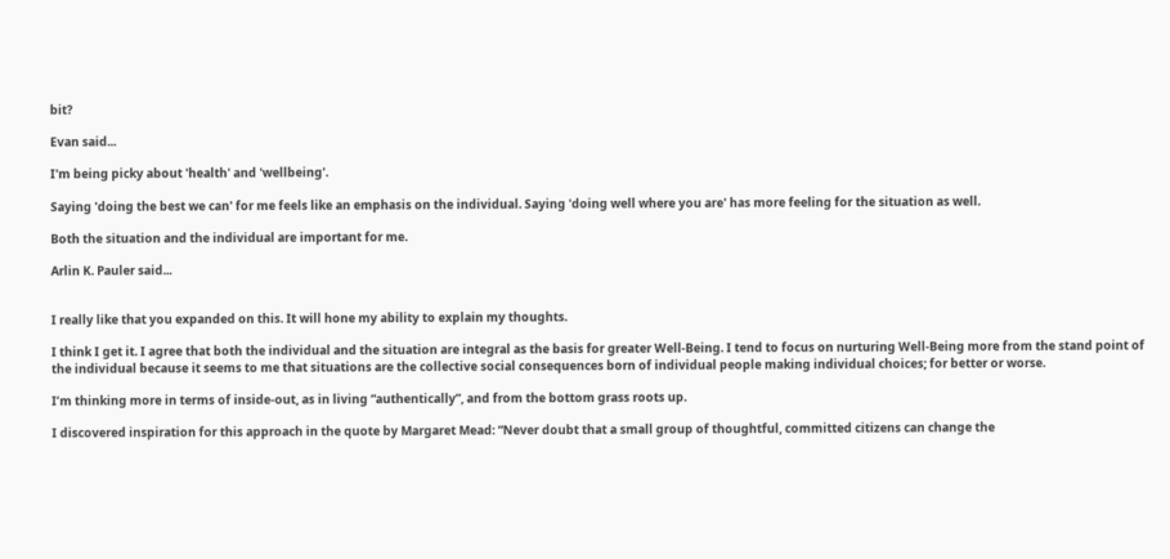bit?

Evan said...

I'm being picky about 'health' and 'wellbeing'.

Saying 'doing the best we can' for me feels like an emphasis on the individual. Saying 'doing well where you are' has more feeling for the situation as well.

Both the situation and the individual are important for me.

Arlin K. Pauler said...


I really like that you expanded on this. It will hone my ability to explain my thoughts.

I think I get it. I agree that both the individual and the situation are integral as the basis for greater Well-Being. I tend to focus on nurturing Well-Being more from the stand point of the individual because it seems to me that situations are the collective social consequences born of individual people making individual choices; for better or worse.

I’m thinking more in terms of inside-out, as in living “authentically”, and from the bottom grass roots up.

I discovered inspiration for this approach in the quote by Margaret Mead: “Never doubt that a small group of thoughtful, committed citizens can change the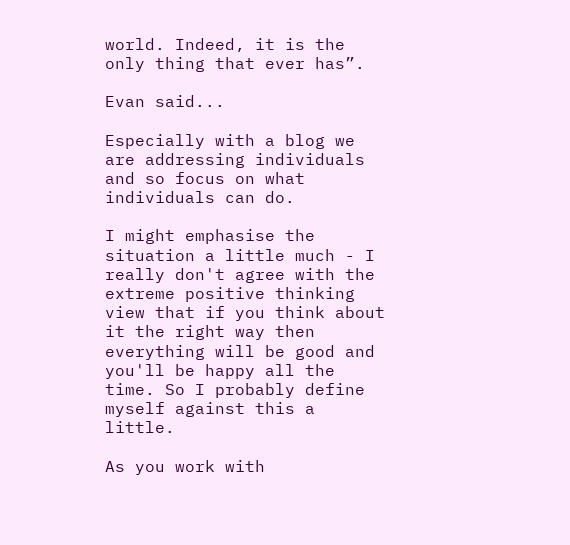world. Indeed, it is the only thing that ever has”.

Evan said...

Especially with a blog we are addressing individuals and so focus on what individuals can do.

I might emphasise the situation a little much - I really don't agree with the extreme positive thinking view that if you think about it the right way then everything will be good and you'll be happy all the time. So I probably define myself against this a little.

As you work with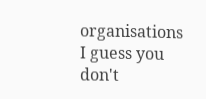organisations I guess you don't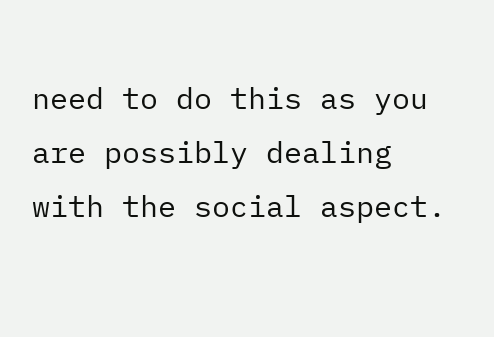need to do this as you are possibly dealing with the social aspect.